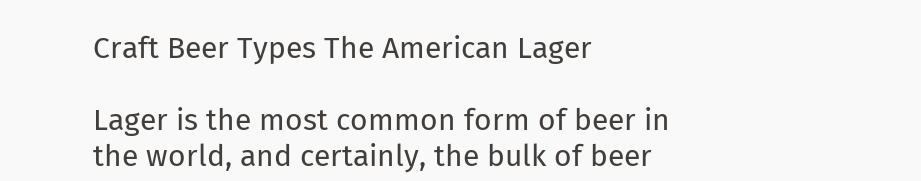Craft Beer Types The American Lager

Lager is the most common form of beer in the world, and certainly, the bulk of beer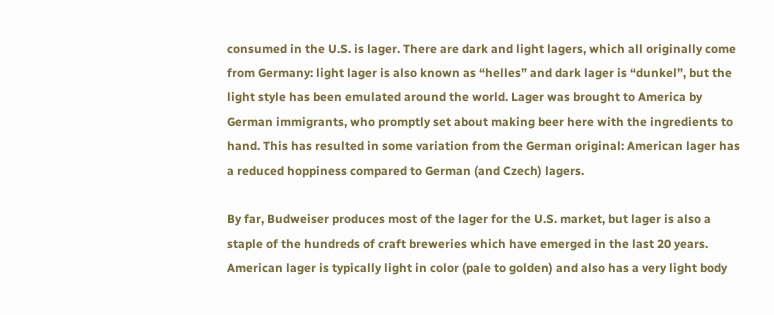consumed in the U.S. is lager. There are dark and light lagers, which all originally come from Germany: light lager is also known as “helles” and dark lager is “dunkel”, but the light style has been emulated around the world. Lager was brought to America by German immigrants, who promptly set about making beer here with the ingredients to hand. This has resulted in some variation from the German original: American lager has a reduced hoppiness compared to German (and Czech) lagers.

By far, Budweiser produces most of the lager for the U.S. market, but lager is also a staple of the hundreds of craft breweries which have emerged in the last 20 years. American lager is typically light in color (pale to golden) and also has a very light body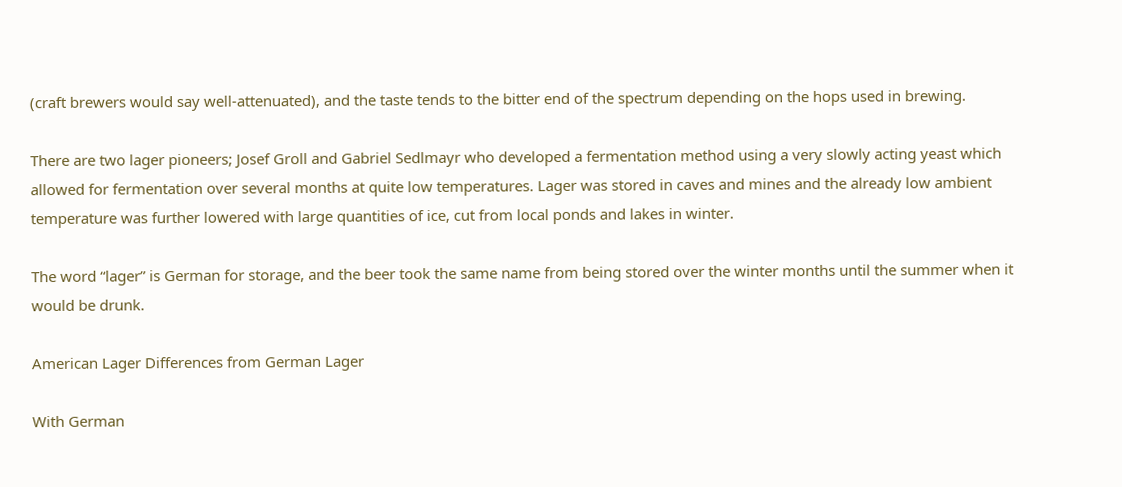(craft brewers would say well-attenuated), and the taste tends to the bitter end of the spectrum depending on the hops used in brewing.

There are two lager pioneers; Josef Groll and Gabriel Sedlmayr who developed a fermentation method using a very slowly acting yeast which allowed for fermentation over several months at quite low temperatures. Lager was stored in caves and mines and the already low ambient temperature was further lowered with large quantities of ice, cut from local ponds and lakes in winter.

The word “lager” is German for storage, and the beer took the same name from being stored over the winter months until the summer when it would be drunk.

American Lager Differences from German Lager

With German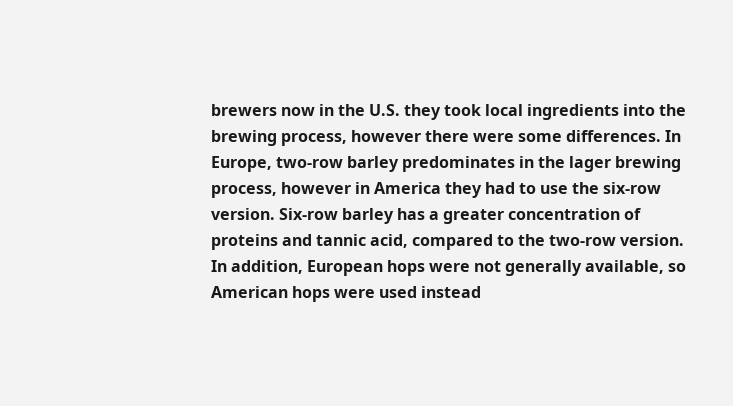brewers now in the U.S. they took local ingredients into the brewing process, however there were some differences. In Europe, two-row barley predominates in the lager brewing process, however in America they had to use the six-row version. Six-row barley has a greater concentration of proteins and tannic acid, compared to the two-row version. In addition, European hops were not generally available, so American hops were used instead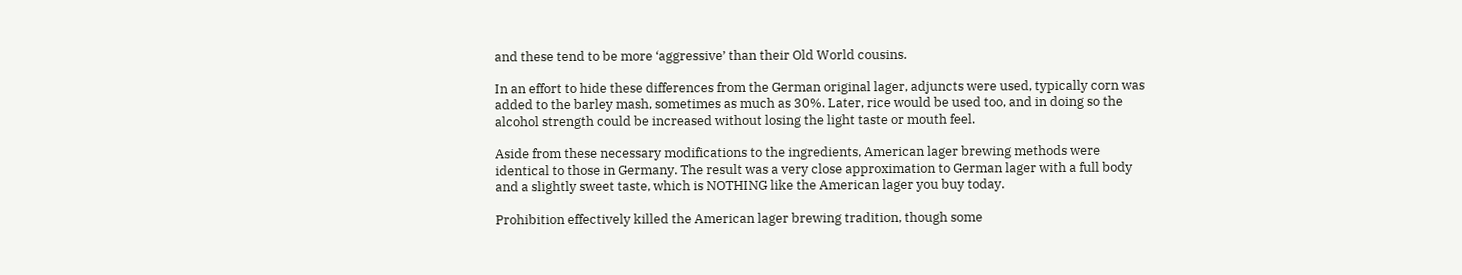and these tend to be more ‘aggressive’ than their Old World cousins.

In an effort to hide these differences from the German original lager, adjuncts were used, typically corn was added to the barley mash, sometimes as much as 30%. Later, rice would be used too, and in doing so the alcohol strength could be increased without losing the light taste or mouth feel.

Aside from these necessary modifications to the ingredients, American lager brewing methods were identical to those in Germany. The result was a very close approximation to German lager with a full body and a slightly sweet taste, which is NOTHING like the American lager you buy today.

Prohibition effectively killed the American lager brewing tradition, though some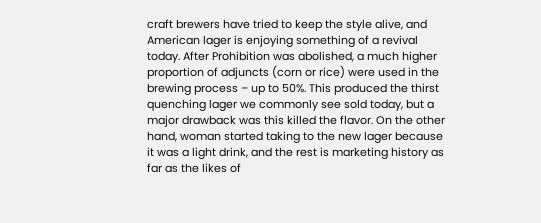craft brewers have tried to keep the style alive, and American lager is enjoying something of a revival today. After Prohibition was abolished, a much higher proportion of adjuncts (corn or rice) were used in the brewing process – up to 50%. This produced the thirst quenching lager we commonly see sold today, but a major drawback was this killed the flavor. On the other hand, woman started taking to the new lager because it was a light drink, and the rest is marketing history as far as the likes of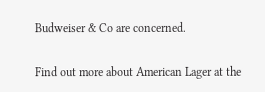Budweiser & Co are concerned.

Find out more about American Lager at the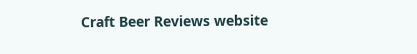Craft Beer Reviews website